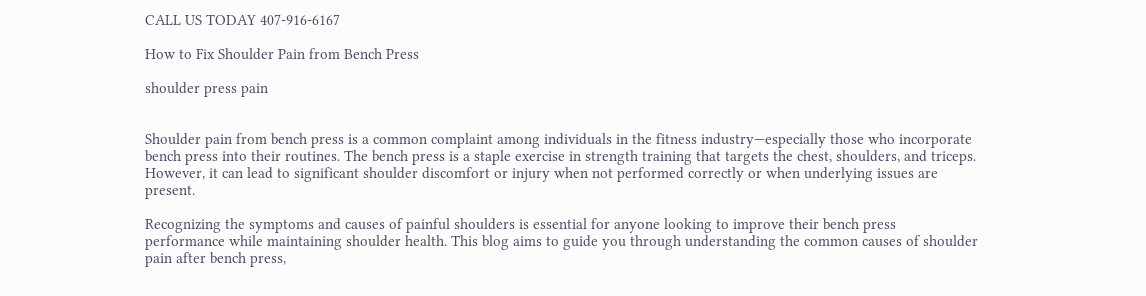CALL US TODAY 407-916-6167

How to Fix Shoulder Pain from Bench Press

shoulder press pain


Shoulder pain from bench press is a common complaint among individuals in the fitness industry—especially those who incorporate bench press into their routines. The bench press is a staple exercise in strength training that targets the chest, shoulders, and triceps. However, it can lead to significant shoulder discomfort or injury when not performed correctly or when underlying issues are present.

Recognizing the symptoms and causes of painful shoulders is essential for anyone looking to improve their bench press performance while maintaining shoulder health. This blog aims to guide you through understanding the common causes of shoulder pain after bench press,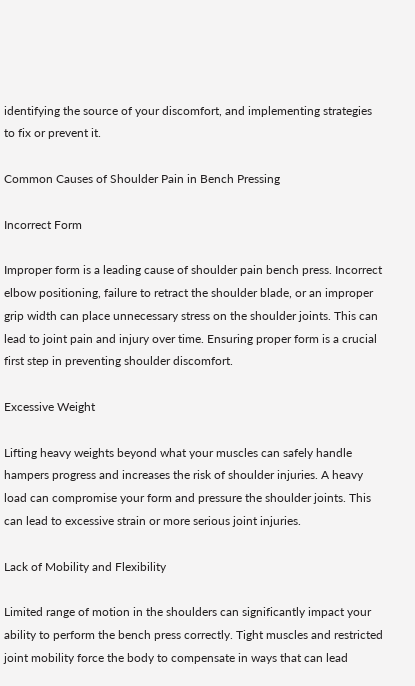identifying the source of your discomfort, and implementing strategies to fix or prevent it.

Common Causes of Shoulder Pain in Bench Pressing

Incorrect Form

Improper form is a leading cause of shoulder pain bench press. Incorrect elbow positioning, failure to retract the shoulder blade, or an improper grip width can place unnecessary stress on the shoulder joints. This can lead to joint pain and injury over time. Ensuring proper form is a crucial first step in preventing shoulder discomfort.

Excessive Weight

Lifting heavy weights beyond what your muscles can safely handle hampers progress and increases the risk of shoulder injuries. A heavy load can compromise your form and pressure the shoulder joints. This can lead to excessive strain or more serious joint injuries.

Lack of Mobility and Flexibility

Limited range of motion in the shoulders can significantly impact your ability to perform the bench press correctly. Tight muscles and restricted joint mobility force the body to compensate in ways that can lead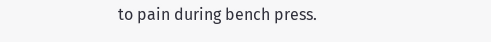to pain during bench press.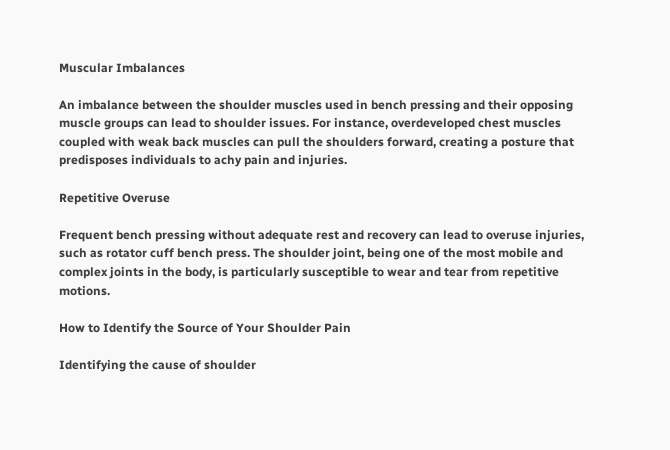Muscular Imbalances

An imbalance between the shoulder muscles used in bench pressing and their opposing muscle groups can lead to shoulder issues. For instance, overdeveloped chest muscles coupled with weak back muscles can pull the shoulders forward, creating a posture that predisposes individuals to achy pain and injuries.

Repetitive Overuse

Frequent bench pressing without adequate rest and recovery can lead to overuse injuries, such as rotator cuff bench press. The shoulder joint, being one of the most mobile and complex joints in the body, is particularly susceptible to wear and tear from repetitive motions.

How to Identify the Source of Your Shoulder Pain

Identifying the cause of shoulder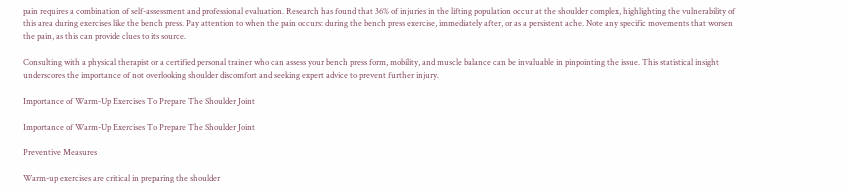pain requires a combination of self-assessment and professional evaluation. Research has found that 36% of injuries in the lifting population occur at the shoulder complex, highlighting the vulnerability of this area during exercises like the bench press. Pay attention to when the pain occurs: during the bench press exercise, immediately after, or as a persistent ache. Note any specific movements that worsen the pain, as this can provide clues to its source.

Consulting with a physical therapist or a certified personal trainer who can assess your bench press form, mobility, and muscle balance can be invaluable in pinpointing the issue. This statistical insight underscores the importance of not overlooking shoulder discomfort and seeking expert advice to prevent further injury.

Importance of Warm-Up Exercises To Prepare The Shoulder Joint

Importance of Warm-Up Exercises To Prepare The Shoulder Joint

Preventive Measures

Warm-up exercises are critical in preparing the shoulder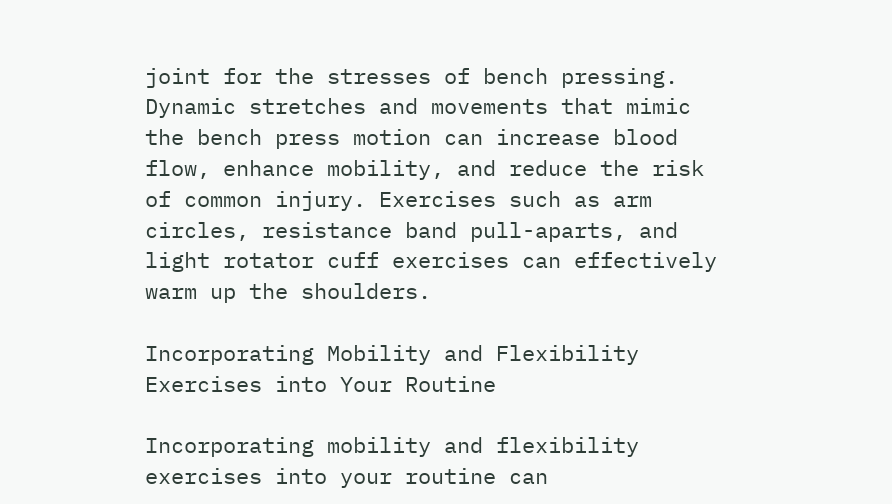joint for the stresses of bench pressing. Dynamic stretches and movements that mimic the bench press motion can increase blood flow, enhance mobility, and reduce the risk of common injury. Exercises such as arm circles, resistance band pull-aparts, and light rotator cuff exercises can effectively warm up the shoulders.

Incorporating Mobility and Flexibility Exercises into Your Routine

Incorporating mobility and flexibility exercises into your routine can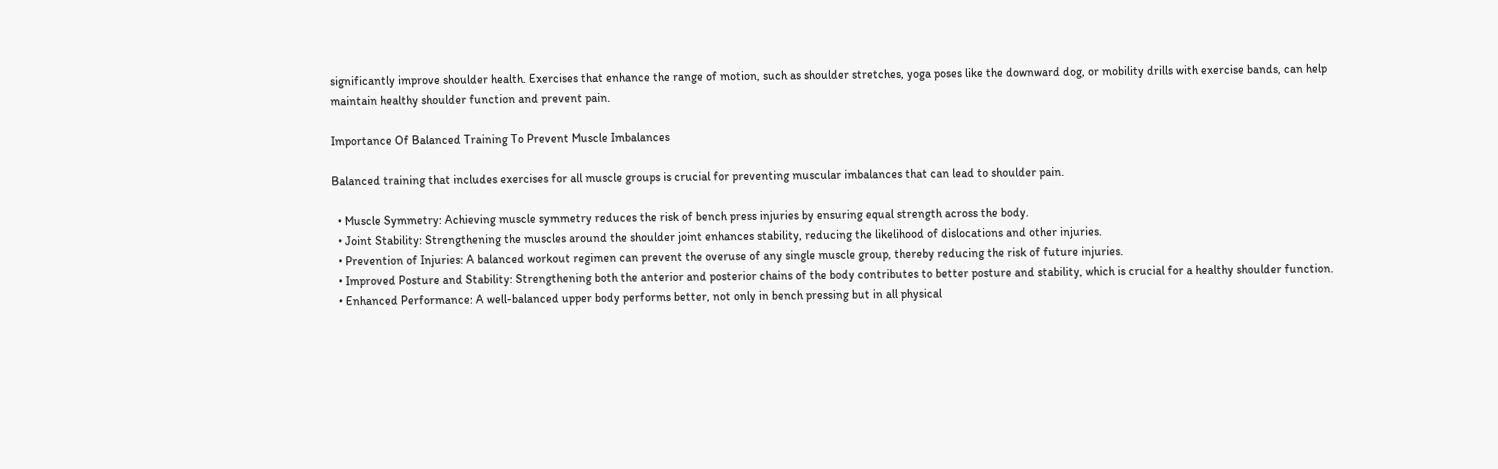significantly improve shoulder health. Exercises that enhance the range of motion, such as shoulder stretches, yoga poses like the downward dog, or mobility drills with exercise bands, can help maintain healthy shoulder function and prevent pain.

Importance Of Balanced Training To Prevent Muscle Imbalances

Balanced training that includes exercises for all muscle groups is crucial for preventing muscular imbalances that can lead to shoulder pain.

  • Muscle Symmetry: Achieving muscle symmetry reduces the risk of bench press injuries by ensuring equal strength across the body.
  • Joint Stability: Strengthening the muscles around the shoulder joint enhances stability, reducing the likelihood of dislocations and other injuries.
  • Prevention of Injuries: A balanced workout regimen can prevent the overuse of any single muscle group, thereby reducing the risk of future injuries.
  • Improved Posture and Stability: Strengthening both the anterior and posterior chains of the body contributes to better posture and stability, which is crucial for a healthy shoulder function.
  • Enhanced Performance: A well-balanced upper body performs better, not only in bench pressing but in all physical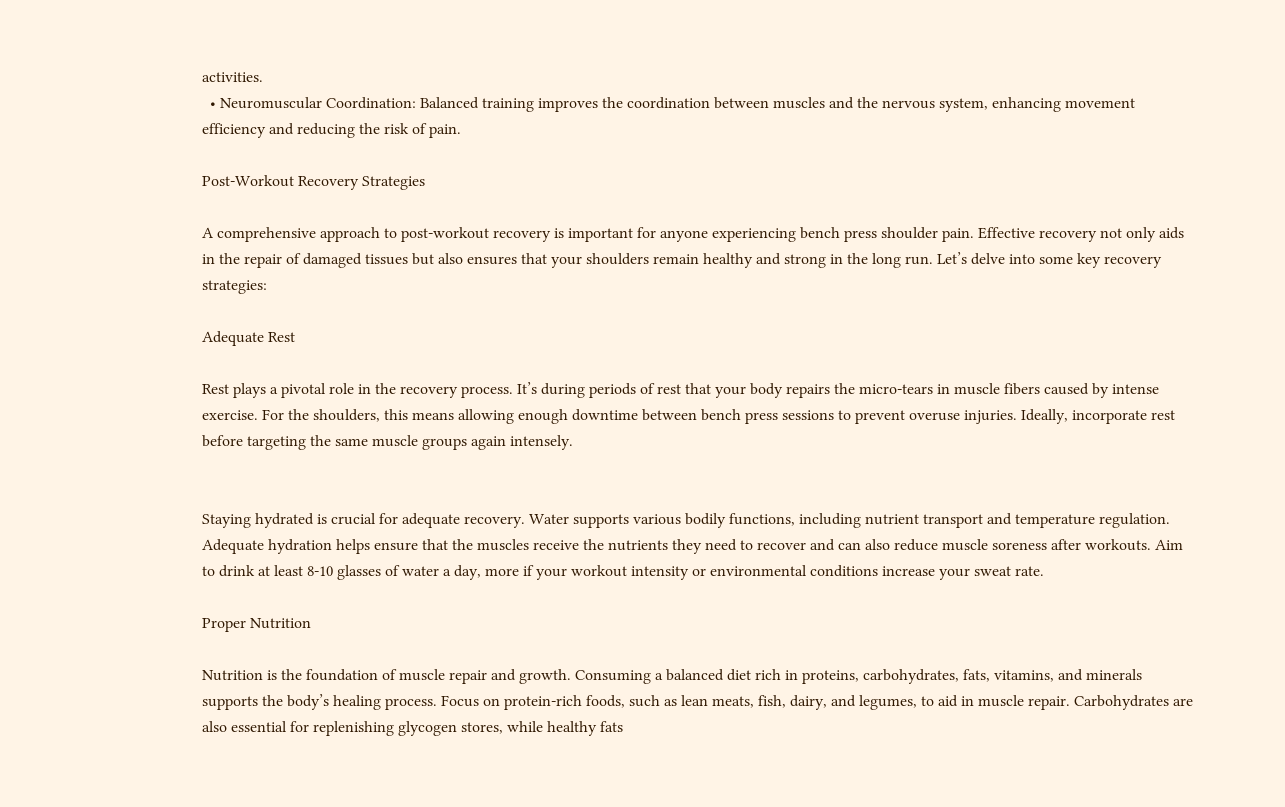activities.
  • Neuromuscular Coordination: Balanced training improves the coordination between muscles and the nervous system, enhancing movement efficiency and reducing the risk of pain.

Post-Workout Recovery Strategies

A comprehensive approach to post-workout recovery is important for anyone experiencing bench press shoulder pain. Effective recovery not only aids in the repair of damaged tissues but also ensures that your shoulders remain healthy and strong in the long run. Let’s delve into some key recovery strategies:

Adequate Rest

Rest plays a pivotal role in the recovery process. It’s during periods of rest that your body repairs the micro-tears in muscle fibers caused by intense exercise. For the shoulders, this means allowing enough downtime between bench press sessions to prevent overuse injuries. Ideally, incorporate rest before targeting the same muscle groups again intensely.


Staying hydrated is crucial for adequate recovery. Water supports various bodily functions, including nutrient transport and temperature regulation. Adequate hydration helps ensure that the muscles receive the nutrients they need to recover and can also reduce muscle soreness after workouts. Aim to drink at least 8-10 glasses of water a day, more if your workout intensity or environmental conditions increase your sweat rate.

Proper Nutrition

Nutrition is the foundation of muscle repair and growth. Consuming a balanced diet rich in proteins, carbohydrates, fats, vitamins, and minerals supports the body’s healing process. Focus on protein-rich foods, such as lean meats, fish, dairy, and legumes, to aid in muscle repair. Carbohydrates are also essential for replenishing glycogen stores, while healthy fats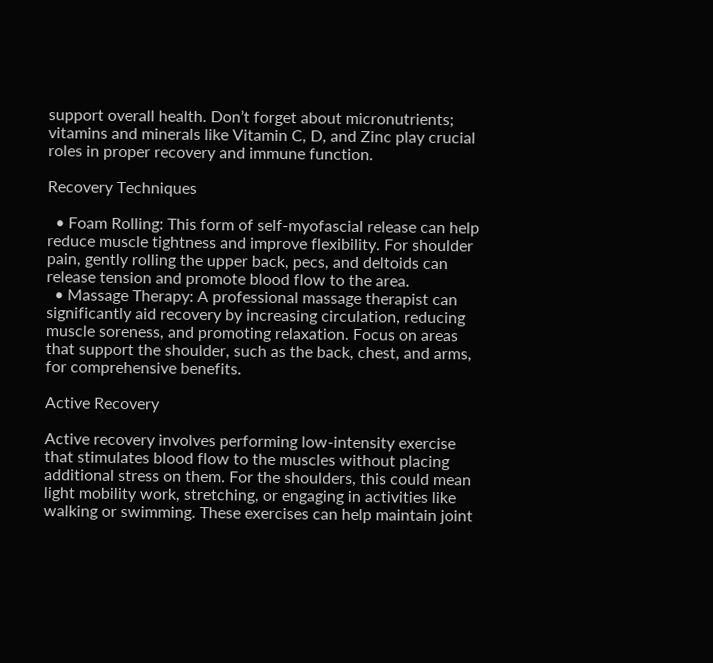support overall health. Don’t forget about micronutrients; vitamins and minerals like Vitamin C, D, and Zinc play crucial roles in proper recovery and immune function.

Recovery Techniques

  • Foam Rolling: This form of self-myofascial release can help reduce muscle tightness and improve flexibility. For shoulder pain, gently rolling the upper back, pecs, and deltoids can release tension and promote blood flow to the area.
  • Massage Therapy: A professional massage therapist can significantly aid recovery by increasing circulation, reducing muscle soreness, and promoting relaxation. Focus on areas that support the shoulder, such as the back, chest, and arms, for comprehensive benefits.

Active Recovery

Active recovery involves performing low-intensity exercise that stimulates blood flow to the muscles without placing additional stress on them. For the shoulders, this could mean light mobility work, stretching, or engaging in activities like walking or swimming. These exercises can help maintain joint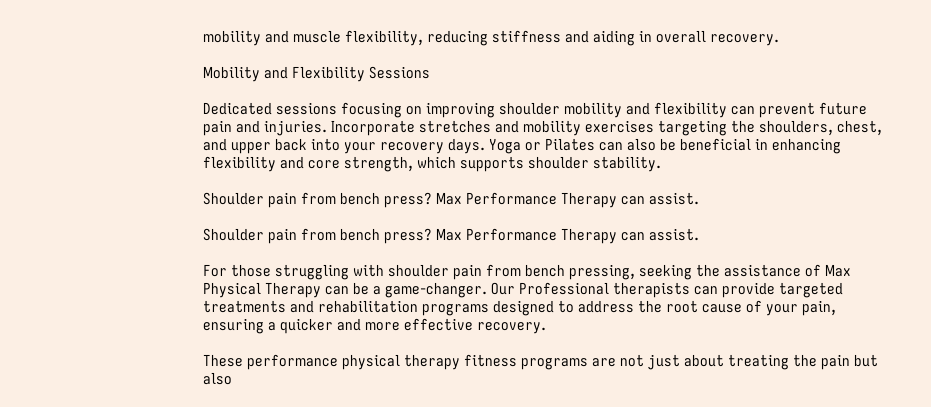mobility and muscle flexibility, reducing stiffness and aiding in overall recovery.

Mobility and Flexibility Sessions

Dedicated sessions focusing on improving shoulder mobility and flexibility can prevent future pain and injuries. Incorporate stretches and mobility exercises targeting the shoulders, chest, and upper back into your recovery days. Yoga or Pilates can also be beneficial in enhancing flexibility and core strength, which supports shoulder stability.

Shoulder pain from bench press? Max Performance Therapy can assist.

Shoulder pain from bench press? Max Performance Therapy can assist.

For those struggling with shoulder pain from bench pressing, seeking the assistance of Max Physical Therapy can be a game-changer. Our Professional therapists can provide targeted treatments and rehabilitation programs designed to address the root cause of your pain, ensuring a quicker and more effective recovery.

These performance physical therapy fitness programs are not just about treating the pain but also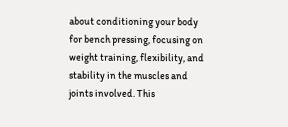about conditioning your body for bench pressing, focusing on weight training, flexibility, and stability in the muscles and joints involved. This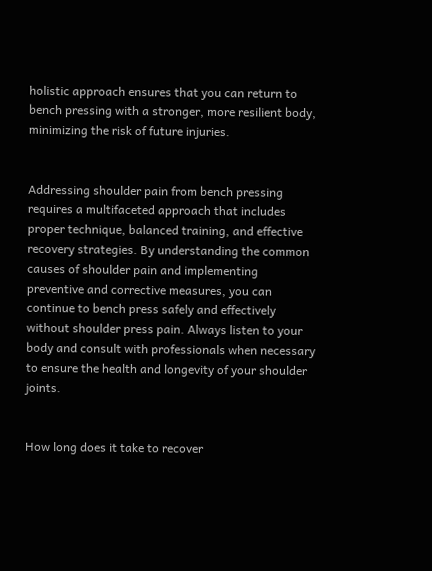holistic approach ensures that you can return to bench pressing with a stronger, more resilient body, minimizing the risk of future injuries.


Addressing shoulder pain from bench pressing requires a multifaceted approach that includes proper technique, balanced training, and effective recovery strategies. By understanding the common causes of shoulder pain and implementing preventive and corrective measures, you can continue to bench press safely and effectively without shoulder press pain. Always listen to your body and consult with professionals when necessary to ensure the health and longevity of your shoulder joints.


How long does it take to recover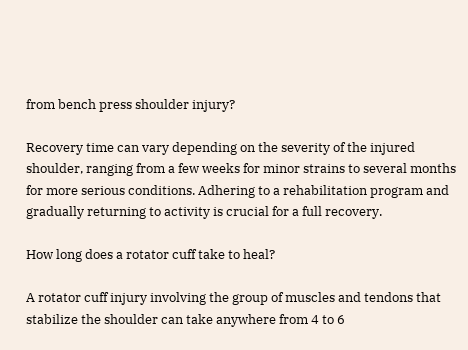from bench press shoulder injury?

Recovery time can vary depending on the severity of the injured shoulder, ranging from a few weeks for minor strains to several months for more serious conditions. Adhering to a rehabilitation program and gradually returning to activity is crucial for a full recovery.

How long does a rotator cuff take to heal?

A rotator cuff injury involving the group of muscles and tendons that stabilize the shoulder can take anywhere from 4 to 6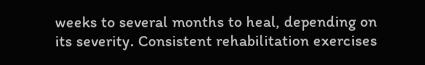weeks to several months to heal, depending on its severity. Consistent rehabilitation exercises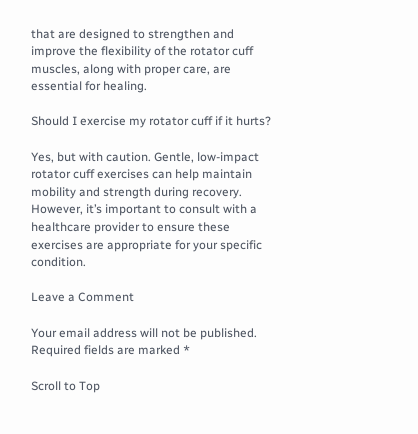that are designed to strengthen and improve the flexibility of the rotator cuff muscles, along with proper care, are essential for healing.

Should I exercise my rotator cuff if it hurts?

Yes, but with caution. Gentle, low-impact rotator cuff exercises can help maintain mobility and strength during recovery. However, it’s important to consult with a healthcare provider to ensure these exercises are appropriate for your specific condition.

Leave a Comment

Your email address will not be published. Required fields are marked *

Scroll to Top